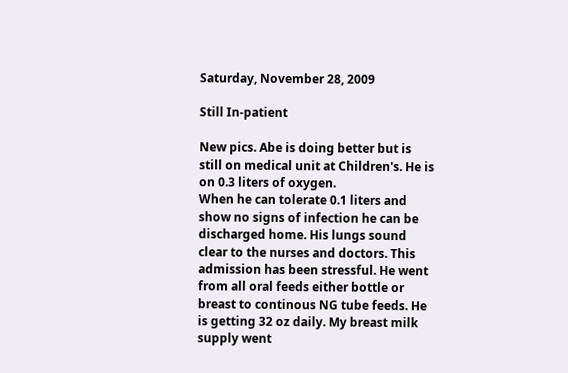Saturday, November 28, 2009

Still In-patient

New pics. Abe is doing better but is still on medical unit at Children's. He is on 0.3 liters of oxygen.
When he can tolerate 0.1 liters and show no signs of infection he can be discharged home. His lungs sound clear to the nurses and doctors. This admission has been stressful. He went from all oral feeds either bottle or breast to continous NG tube feeds. He is getting 32 oz daily. My breast milk supply went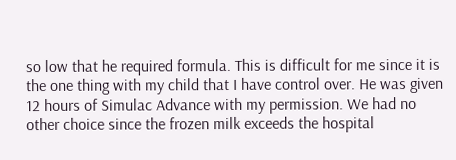so low that he required formula. This is difficult for me since it is the one thing with my child that I have control over. He was given 12 hours of Simulac Advance with my permission. We had no other choice since the frozen milk exceeds the hospital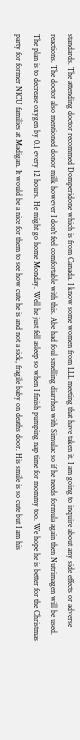standards. The attending doctor recommed Domperidone which is from Canada. I know some women from LLL meeting that have taken it. I am going to inquire about any side effects or adverse reactions. The doctor also mentioned donor milk however I don't feel comfortable with this. Abe had foul smelling diarrhea with Simulac so if he needs formula again then Nutrimagen will be used. The plan is to decrease oxygen by 0.1 every 12 hours. He might go home Monday. Well he just fell asleep so when I finish pumping nap time for mommy too. We hope he is better for the Christmas party for former NICU families at Madigan. It would be a nice for them to see how cute he is and not a sick, fragile baby on deaths door. His smile is so cute but I am his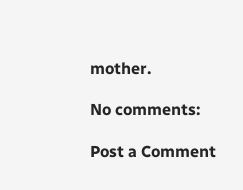mother.

No comments:

Post a Comment